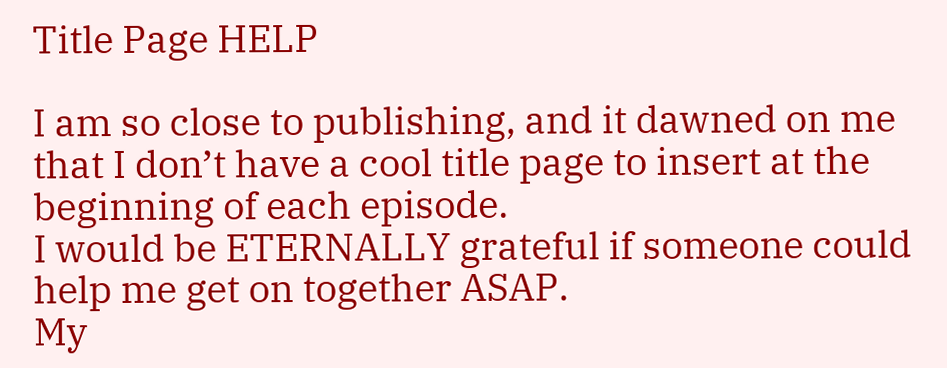Title Page HELP

I am so close to publishing, and it dawned on me that I don’t have a cool title page to insert at the beginning of each episode.
I would be ETERNALLY grateful if someone could help me get on together ASAP.
My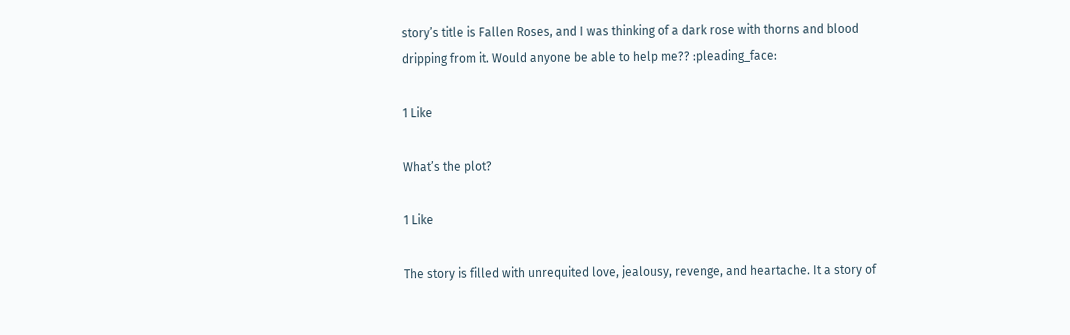story’s title is Fallen Roses, and I was thinking of a dark rose with thorns and blood dripping from it. Would anyone be able to help me?? :pleading_face:

1 Like

What’s the plot?

1 Like

The story is filled with unrequited love, jealousy, revenge, and heartache. It a story of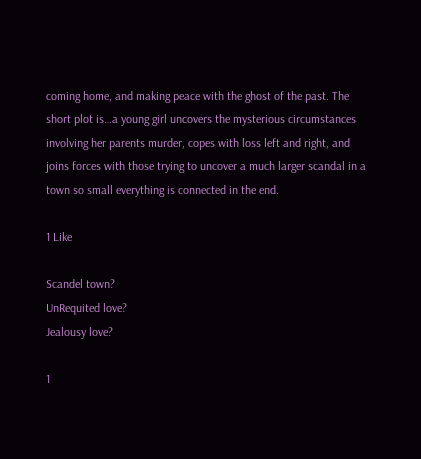coming home, and making peace with the ghost of the past. The short plot is…a young girl uncovers the mysterious circumstances involving her parents murder, copes with loss left and right, and joins forces with those trying to uncover a much larger scandal in a town so small everything is connected in the end.

1 Like

Scandel town?
UnRequited love?
Jealousy love?

1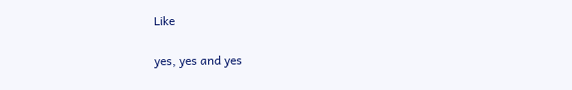Like

yes, yes and yes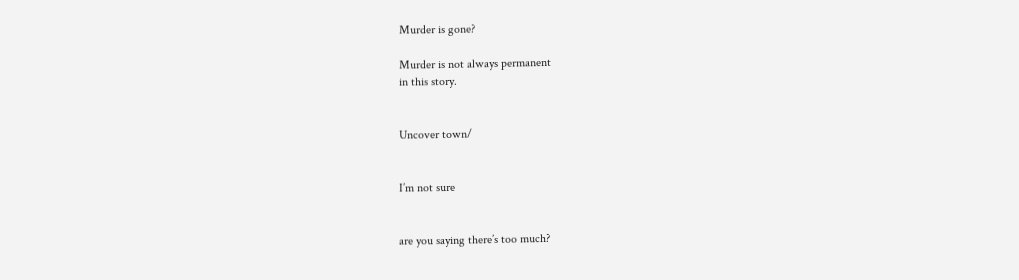Murder is gone?

Murder is not always permanent
in this story.


Uncover town/


I’m not sure


are you saying there’s too much?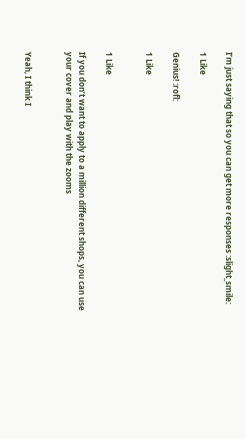I’m just saying that so you can get more responses :slight_smile:

1 Like

Genius! :rofl:

1 Like


1 Like

If you don’t want to apply to a million different shops, you can use your cover and play with the zooms


Yeah, I think I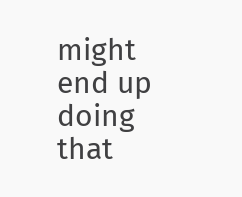might end up doing that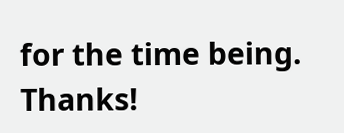for the time being. Thanks!